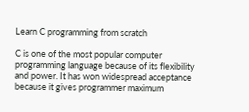Learn C programming from scratch

C is one of the most popular computer programming language because of its flexibility and power. It has won widespread acceptance because it gives programmer maximum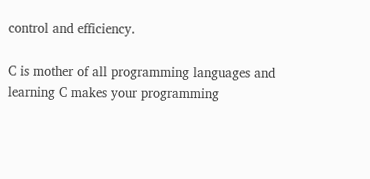control and efficiency.

C is mother of all programming languages and learning C makes your programming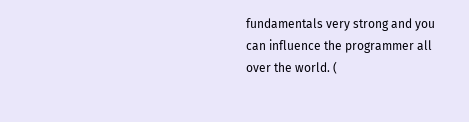fundamentals very strong and you can influence the programmer all over the world. (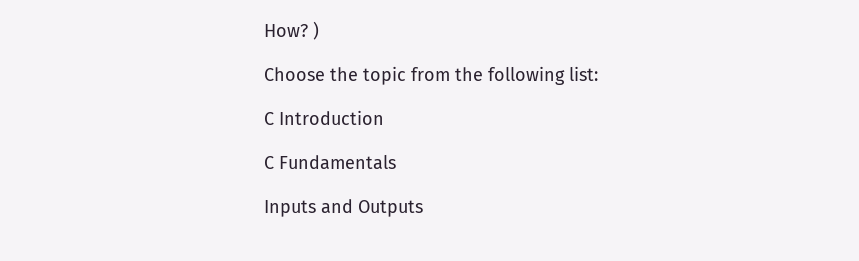How? )

Choose the topic from the following list:

C Introduction

C Fundamentals

Inputs and Outputs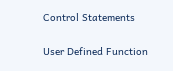Control Statements

User Defined Function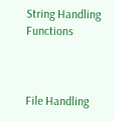String Handling Functions



File Handling